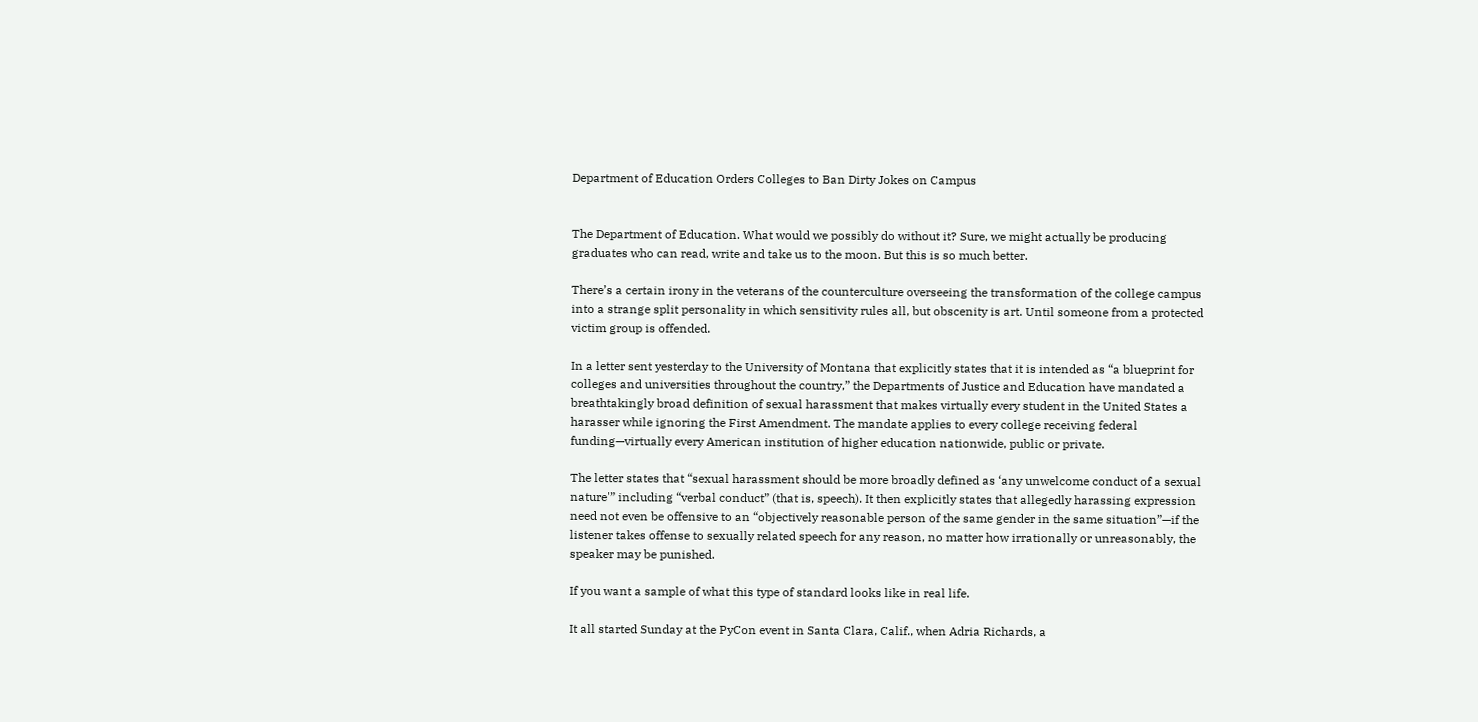Department of Education Orders Colleges to Ban Dirty Jokes on Campus


The Department of Education. What would we possibly do without it? Sure, we might actually be producing graduates who can read, write and take us to the moon. But this is so much better.

There’s a certain irony in the veterans of the counterculture overseeing the transformation of the college campus into a strange split personality in which sensitivity rules all, but obscenity is art. Until someone from a protected victim group is offended.

In a letter sent yesterday to the University of Montana that explicitly states that it is intended as “a blueprint for colleges and universities throughout the country,” the Departments of Justice and Education have mandated a breathtakingly broad definition of sexual harassment that makes virtually every student in the United States a harasser while ignoring the First Amendment. The mandate applies to every college receiving federal funding—virtually every American institution of higher education nationwide, public or private.

The letter states that “sexual harassment should be more broadly defined as ‘any unwelcome conduct of a sexual nature'” including “verbal conduct” (that is, speech). It then explicitly states that allegedly harassing expression need not even be offensive to an “objectively reasonable person of the same gender in the same situation”—if the listener takes offense to sexually related speech for any reason, no matter how irrationally or unreasonably, the speaker may be punished.

If you want a sample of what this type of standard looks like in real life.

It all started Sunday at the PyCon event in Santa Clara, Calif., when Adria Richards, a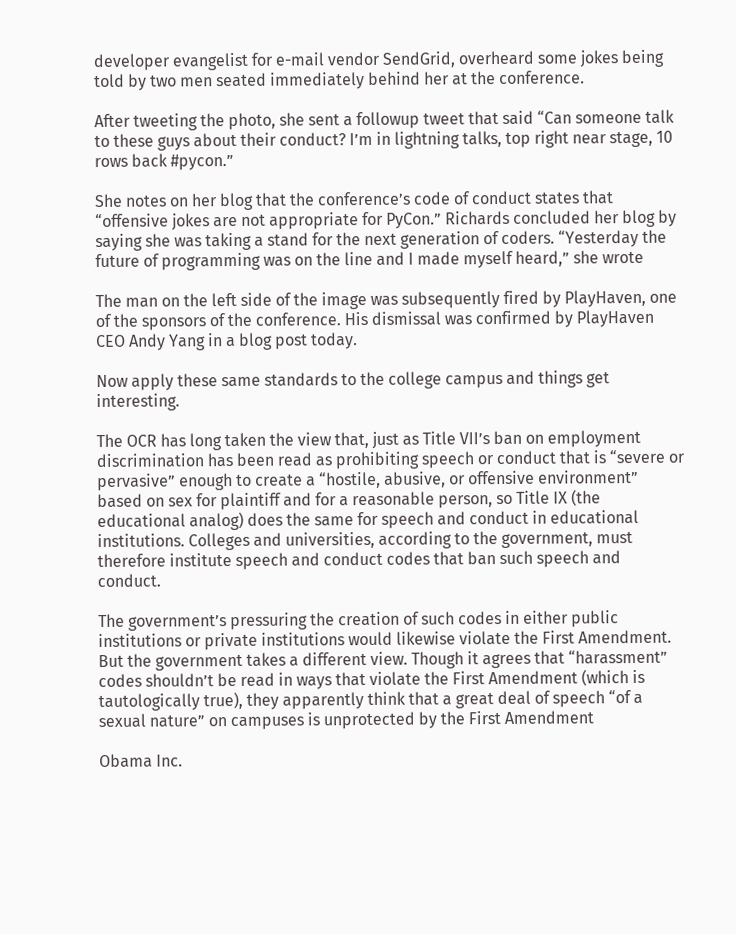developer evangelist for e-mail vendor SendGrid, overheard some jokes being told by two men seated immediately behind her at the conference.

After tweeting the photo, she sent a followup tweet that said “Can someone talk to these guys about their conduct? I’m in lightning talks, top right near stage, 10 rows back #pycon.”

She notes on her blog that the conference’s code of conduct states that “offensive jokes are not appropriate for PyCon.” Richards concluded her blog by saying she was taking a stand for the next generation of coders. “Yesterday the future of programming was on the line and I made myself heard,” she wrote

The man on the left side of the image was subsequently fired by PlayHaven, one of the sponsors of the conference. His dismissal was confirmed by PlayHaven CEO Andy Yang in a blog post today.

Now apply these same standards to the college campus and things get interesting.

The OCR has long taken the view that, just as Title VII’s ban on employment discrimination has been read as prohibiting speech or conduct that is “severe or pervasive” enough to create a “hostile, abusive, or offensive environment” based on sex for plaintiff and for a reasonable person, so Title IX (the educational analog) does the same for speech and conduct in educational institutions. Colleges and universities, according to the government, must therefore institute speech and conduct codes that ban such speech and conduct.

The government’s pressuring the creation of such codes in either public institutions or private institutions would likewise violate the First Amendment. But the government takes a different view. Though it agrees that “harassment” codes shouldn’t be read in ways that violate the First Amendment (which is tautologically true), they apparently think that a great deal of speech “of a sexual nature” on campuses is unprotected by the First Amendment

Obama Inc.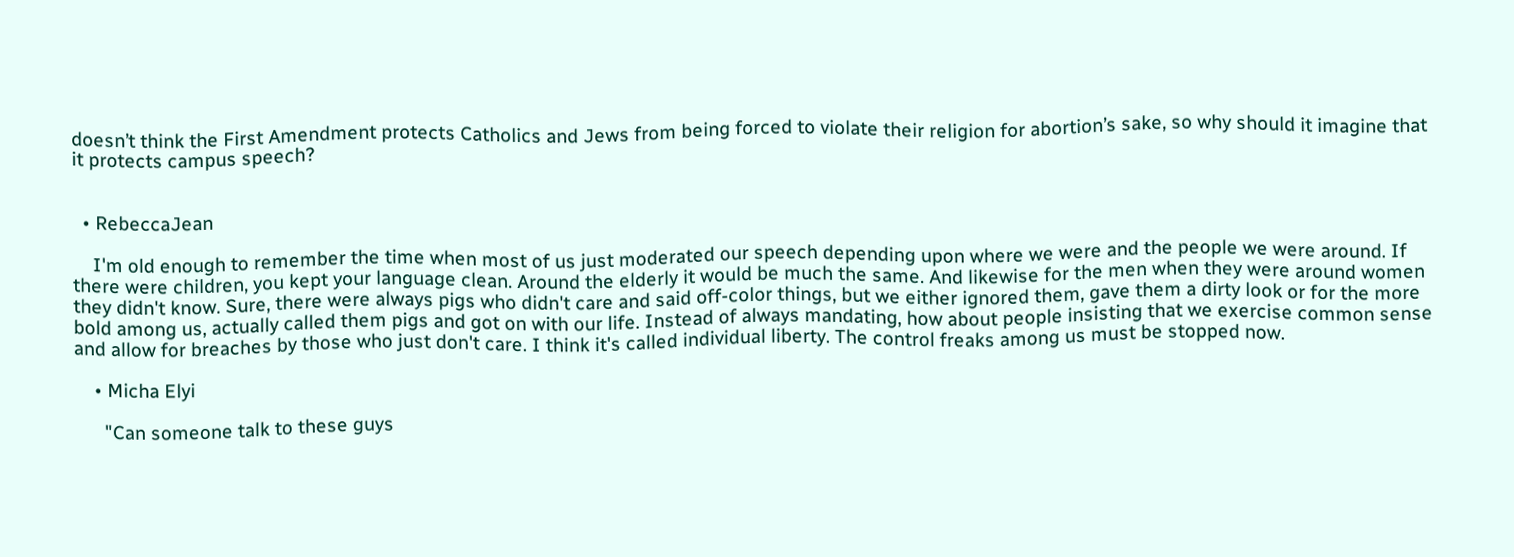doesn’t think the First Amendment protects Catholics and Jews from being forced to violate their religion for abortion’s sake, so why should it imagine that it protects campus speech?


  • RebeccaJean

    I'm old enough to remember the time when most of us just moderated our speech depending upon where we were and the people we were around. If there were children, you kept your language clean. Around the elderly it would be much the same. And likewise for the men when they were around women they didn't know. Sure, there were always pigs who didn't care and said off-color things, but we either ignored them, gave them a dirty look or for the more bold among us, actually called them pigs and got on with our life. Instead of always mandating, how about people insisting that we exercise common sense and allow for breaches by those who just don't care. I think it's called individual liberty. The control freaks among us must be stopped now.

    • Micha Elyi

      "Can someone talk to these guys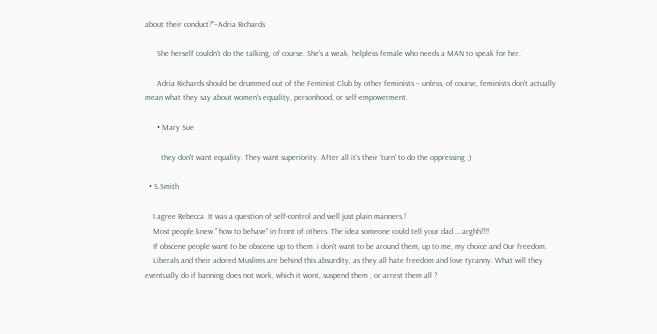about their conduct?"–Adria Richards

      She herself couldn't do the talking, of course. She's a weak, helpless female who needs a MAN to speak for her.

      Adria Richards should be drummed out of the Feminist Club by other feminists – unless, of course, feminists don't actually mean what they say about women's equality, personhood, or self-empowerment.

      • Mary Sue

        they don't want equality. They want superiority. After all it's their 'turn' to do the oppressing ;)

  • S.Smith

    I agree Rebecca. It was a question of self-control and well just plain manners.!
    Most people knew " how to behave" in front of others. The idea someone could tell your dad ….arghh!!!!
    If obscene people want to be obscene up to them. i don't want to be around them, up to me, my choice and Our freedom.
    Liberals and their adored Muslims are behind this absurdity, as they all hate freedom and love tyranny. What will they eventually do if banning does not work, which it wont, suspend them , or arrest them all ?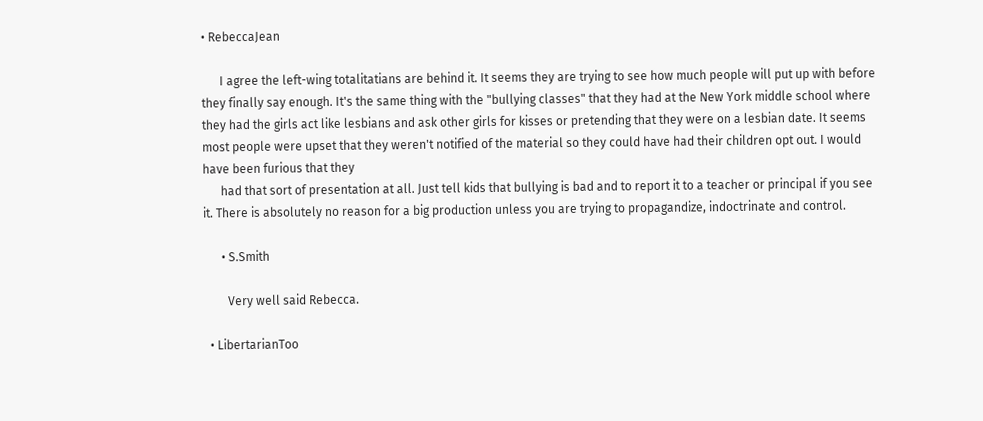• RebeccaJean

      I agree the left-wing totalitatians are behind it. It seems they are trying to see how much people will put up with before they finally say enough. It's the same thing with the "bullying classes" that they had at the New York middle school where they had the girls act like lesbians and ask other girls for kisses or pretending that they were on a lesbian date. It seems most people were upset that they weren't notified of the material so they could have had their children opt out. I would have been furious that they
      had that sort of presentation at all. Just tell kids that bullying is bad and to report it to a teacher or principal if you see it. There is absolutely no reason for a big production unless you are trying to propagandize, indoctrinate and control.

      • S.Smith

        Very well said Rebecca.

  • LibertarianToo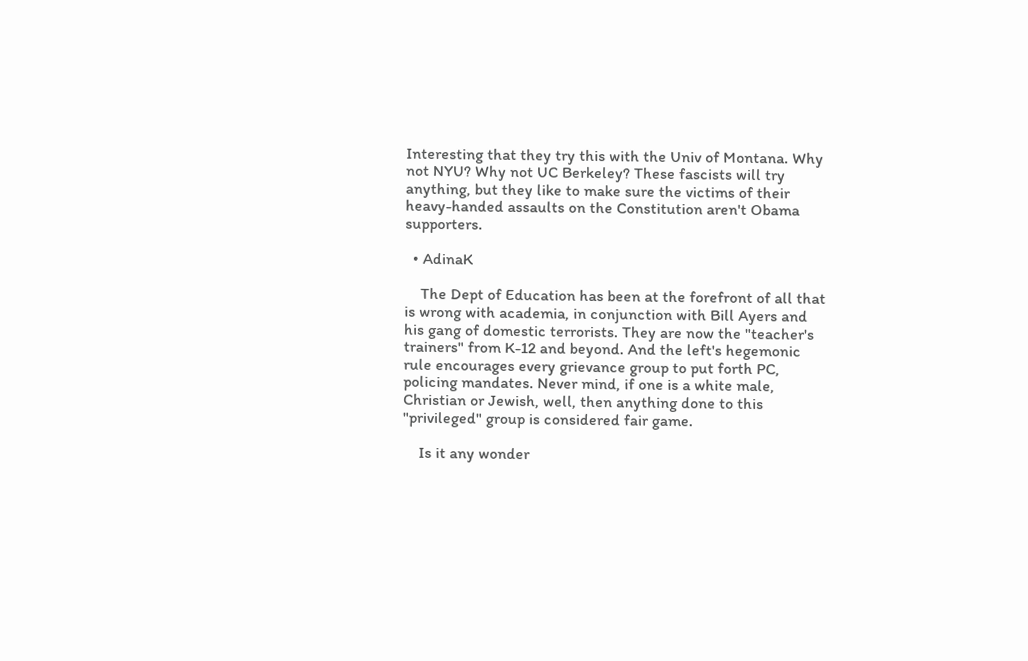Interesting that they try this with the Univ of Montana. Why not NYU? Why not UC Berkeley? These fascists will try anything, but they like to make sure the victims of their heavy-handed assaults on the Constitution aren't Obama supporters.

  • AdinaK

    The Dept of Education has been at the forefront of all that is wrong with academia, in conjunction with Bill Ayers and his gang of domestic terrorists. They are now the "teacher's trainers" from K-12 and beyond. And the left's hegemonic rule encourages every grievance group to put forth PC, policing mandates. Never mind, if one is a white male, Christian or Jewish, well, then anything done to this "privileged" group is considered fair game.

    Is it any wonder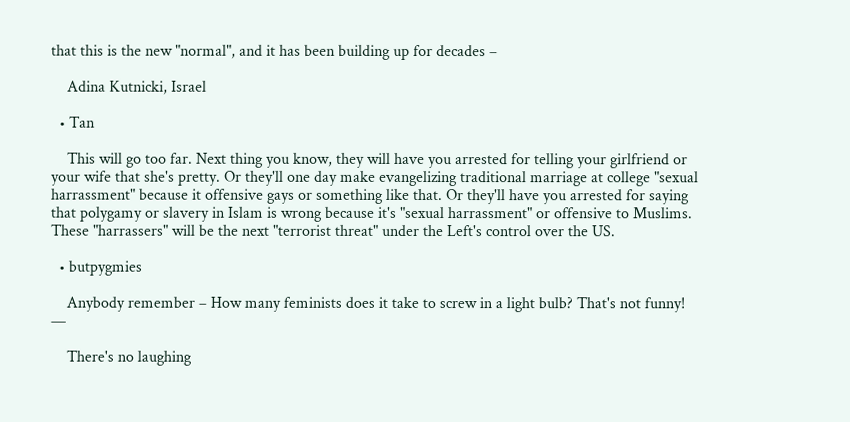that this is the new "normal", and it has been building up for decades –

    Adina Kutnicki, Israel

  • Tan

    This will go too far. Next thing you know, they will have you arrested for telling your girlfriend or your wife that she's pretty. Or they'll one day make evangelizing traditional marriage at college "sexual harrassment" because it offensive gays or something like that. Or they'll have you arrested for saying that polygamy or slavery in Islam is wrong because it's "sexual harrassment" or offensive to Muslims. These "harrassers" will be the next "terrorist threat" under the Left's control over the US.

  • butpygmies

    Anybody remember – How many feminists does it take to screw in a light bulb? That's not funny! —

    There's no laughing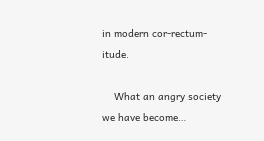in modern cor-rectum-itude.

    What an angry society we have become…